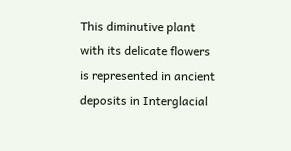This diminutive plant with its delicate flowers is represented in ancient deposits in Interglacial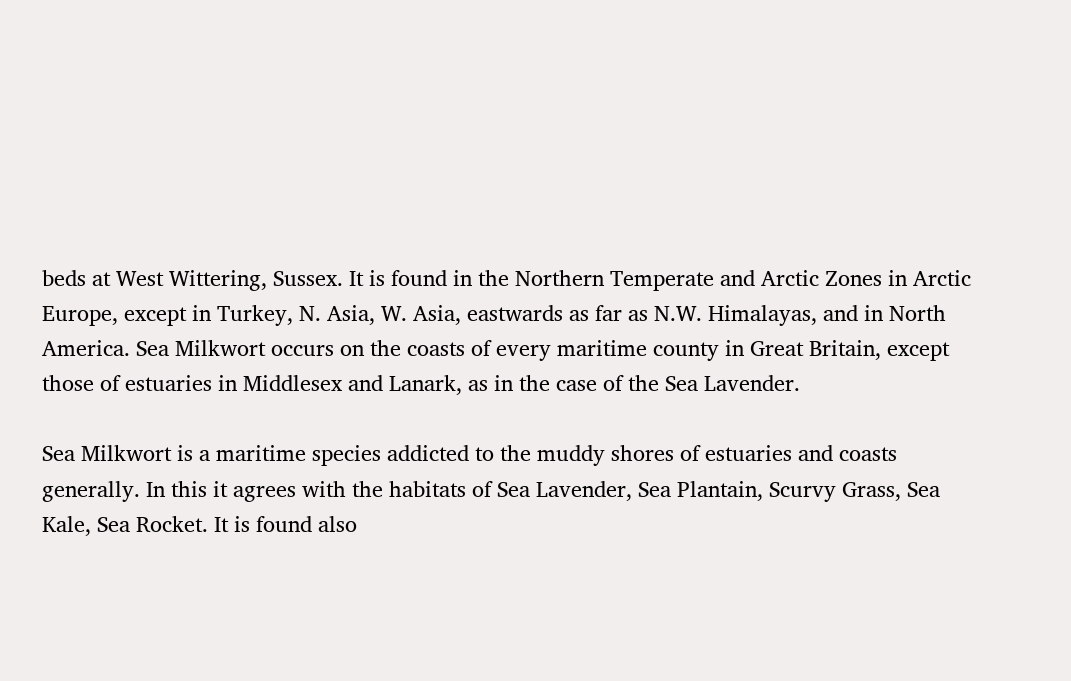beds at West Wittering, Sussex. It is found in the Northern Temperate and Arctic Zones in Arctic Europe, except in Turkey, N. Asia, W. Asia, eastwards as far as N.W. Himalayas, and in North America. Sea Milkwort occurs on the coasts of every maritime county in Great Britain, except those of estuaries in Middlesex and Lanark, as in the case of the Sea Lavender.

Sea Milkwort is a maritime species addicted to the muddy shores of estuaries and coasts generally. In this it agrees with the habitats of Sea Lavender, Sea Plantain, Scurvy Grass, Sea Kale, Sea Rocket. It is found also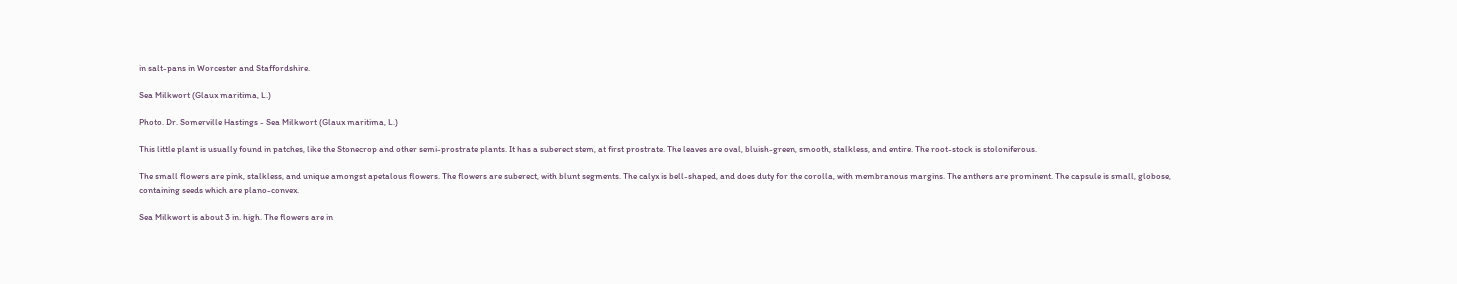in salt-pans in Worcester and Staffordshire.

Sea Milkwort (Glaux maritima, L.)

Photo. Dr. Somerville Hastings - Sea Milkwort (Glaux maritima, L.)

This little plant is usually found in patches, like the Stonecrop and other semi-prostrate plants. It has a suberect stem, at first prostrate. The leaves are oval, bluish-green, smooth, stalkless, and entire. The root-stock is stoloniferous.

The small flowers are pink, stalkless, and unique amongst apetalous flowers. The flowers are suberect, with blunt segments. The calyx is bell-shaped, and does duty for the corolla, with membranous margins. The anthers are prominent. The capsule is small, globose, containing seeds which are plano-convex.

Sea Milkwort is about 3 in. high. The flowers are in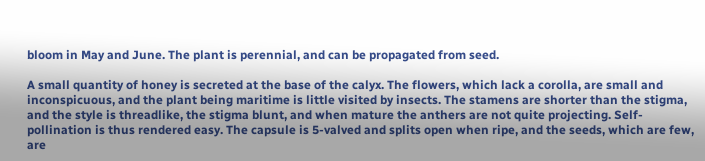bloom in May and June. The plant is perennial, and can be propagated from seed.

A small quantity of honey is secreted at the base of the calyx. The flowers, which lack a corolla, are small and inconspicuous, and the plant being maritime is little visited by insects. The stamens are shorter than the stigma, and the style is threadlike, the stigma blunt, and when mature the anthers are not quite projecting. Self-pollination is thus rendered easy. The capsule is 5-valved and splits open when ripe, and the seeds, which are few, are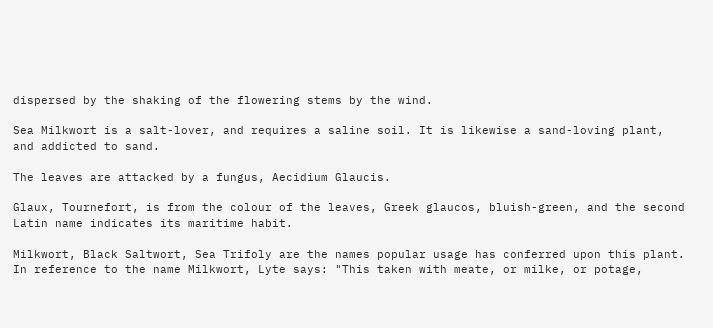dispersed by the shaking of the flowering stems by the wind.

Sea Milkwort is a salt-lover, and requires a saline soil. It is likewise a sand-loving plant, and addicted to sand.

The leaves are attacked by a fungus, Aecidium Glaucis.

Glaux, Tournefort, is from the colour of the leaves, Greek glaucos, bluish-green, and the second Latin name indicates its maritime habit.

Milkwort, Black Saltwort, Sea Trifoly are the names popular usage has conferred upon this plant. In reference to the name Milkwort, Lyte says: "This taken with meate, or milke, or potage,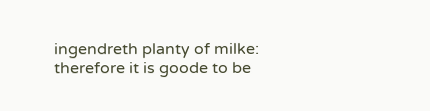ingendreth planty of milke: therefore it is goode to be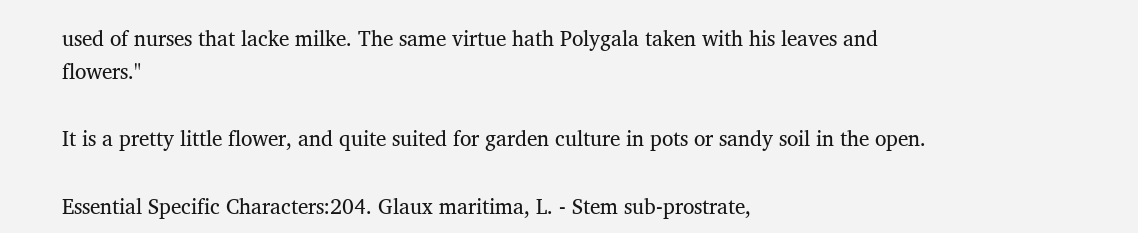used of nurses that lacke milke. The same virtue hath Polygala taken with his leaves and flowers."

It is a pretty little flower, and quite suited for garden culture in pots or sandy soil in the open.

Essential Specific Characters:204. Glaux maritima, L. - Stem sub-prostrate,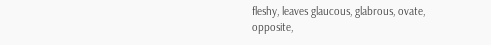fleshy, leaves glaucous, glabrous, ovate, opposite,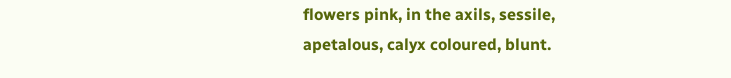flowers pink, in the axils, sessile, apetalous, calyx coloured, blunt.